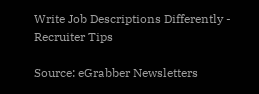Write Job Descriptions Differently - Recruiter Tips

Source: eGrabber Newsletters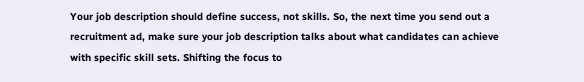Your job description should define success, not skills. So, the next time you send out a recruitment ad, make sure your job description talks about what candidates can achieve with specific skill sets. Shifting the focus to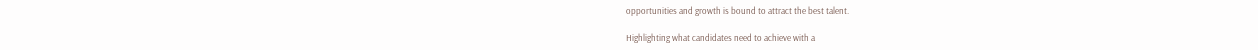opportunities and growth is bound to attract the best talent.

Highlighting what candidates need to achieve with a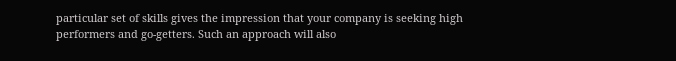particular set of skills gives the impression that your company is seeking high performers and go-getters. Such an approach will also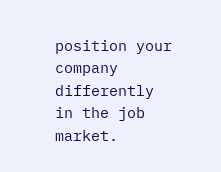position your company differently in the job market.